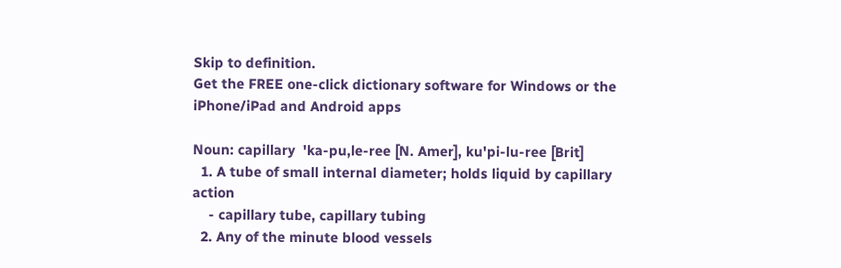Skip to definition.
Get the FREE one-click dictionary software for Windows or the iPhone/iPad and Android apps

Noun: capillary  'ka-pu,le-ree [N. Amer], ku'pi-lu-ree [Brit]
  1. A tube of small internal diameter; holds liquid by capillary action
    - capillary tube, capillary tubing
  2. Any of the minute blood vessels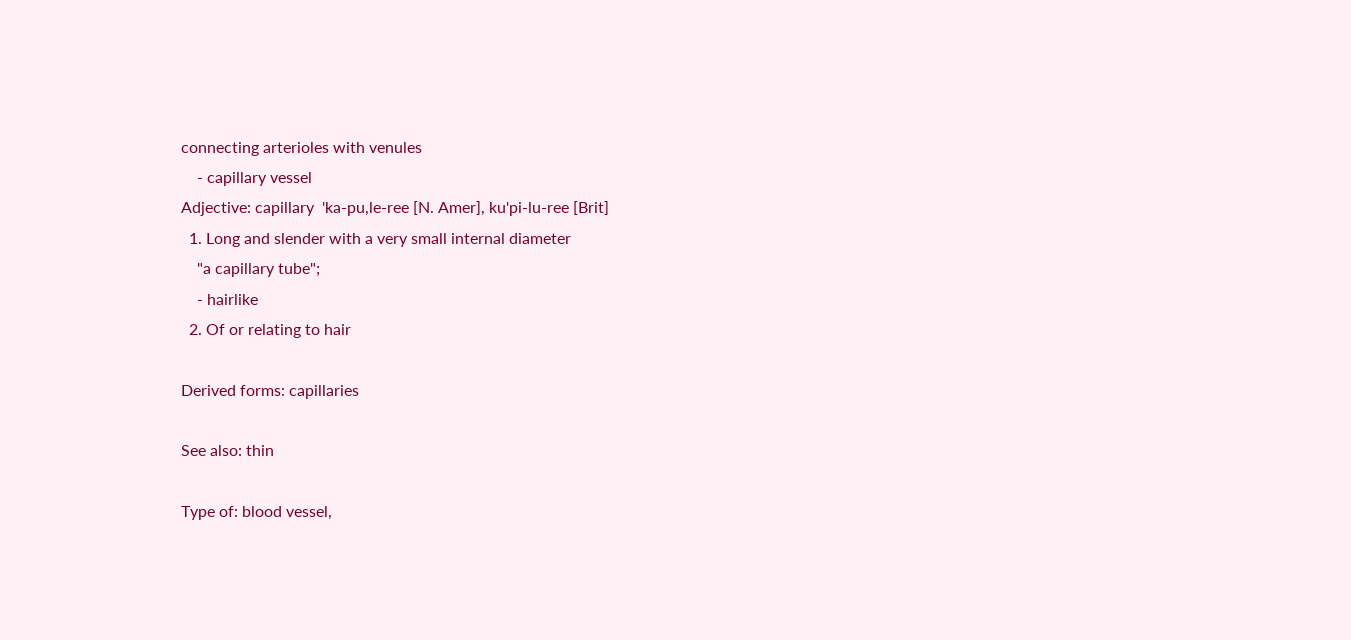connecting arterioles with venules
    - capillary vessel
Adjective: capillary  'ka-pu,le-ree [N. Amer], ku'pi-lu-ree [Brit]
  1. Long and slender with a very small internal diameter
    "a capillary tube";
    - hairlike
  2. Of or relating to hair

Derived forms: capillaries

See also: thin

Type of: blood vessel,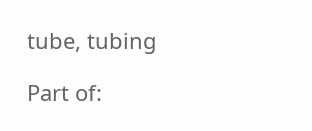tube, tubing

Part of: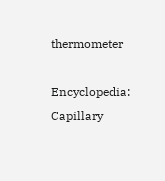thermometer

Encyclopedia: Capillary